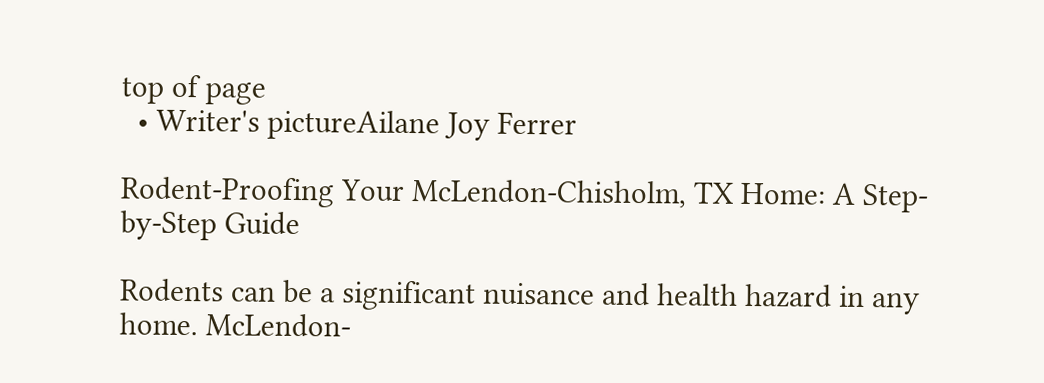top of page
  • Writer's pictureAilane Joy Ferrer

Rodent-Proofing Your McLendon-Chisholm, TX Home: A Step-by-Step Guide

Rodents can be a significant nuisance and health hazard in any home. McLendon-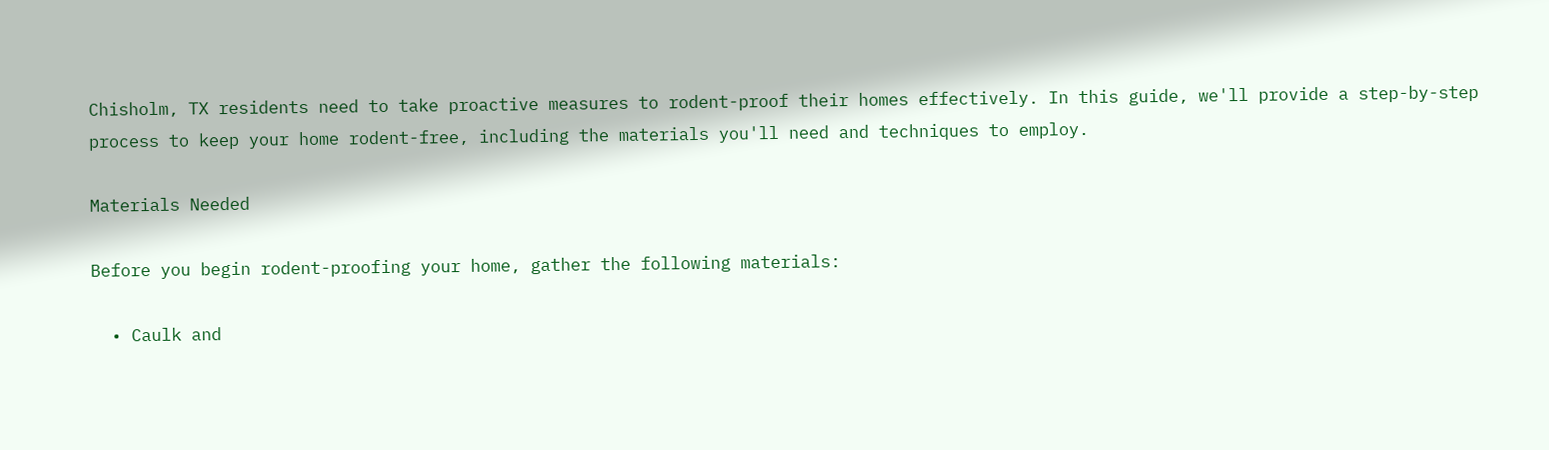Chisholm, TX residents need to take proactive measures to rodent-proof their homes effectively. In this guide, we'll provide a step-by-step process to keep your home rodent-free, including the materials you'll need and techniques to employ.

Materials Needed

Before you begin rodent-proofing your home, gather the following materials:

  • Caulk and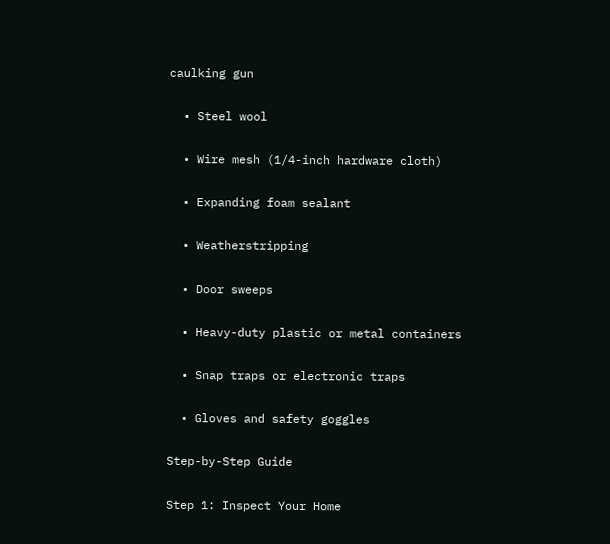caulking gun

  • Steel wool

  • Wire mesh (1/4-inch hardware cloth)

  • Expanding foam sealant

  • Weatherstripping

  • Door sweeps

  • Heavy-duty plastic or metal containers

  • Snap traps or electronic traps

  • Gloves and safety goggles

Step-by-Step Guide

Step 1: Inspect Your Home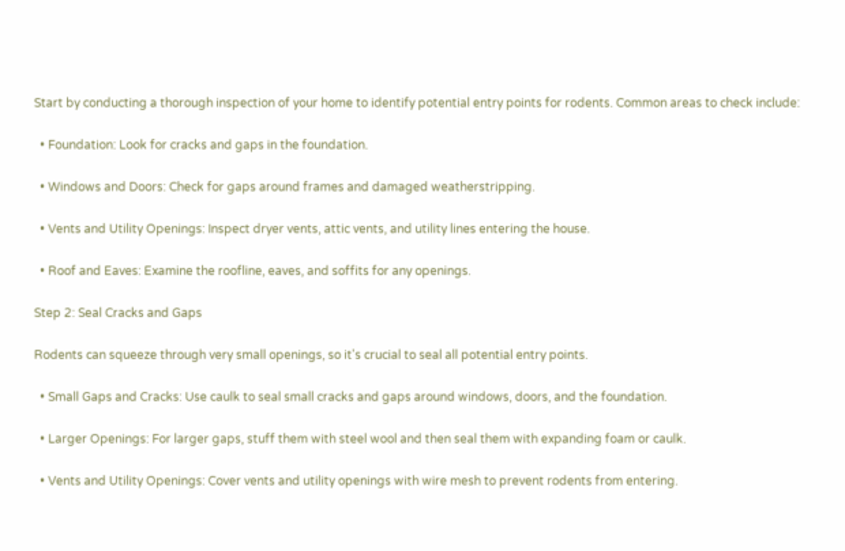Start by conducting a thorough inspection of your home to identify potential entry points for rodents. Common areas to check include:

  • Foundation: Look for cracks and gaps in the foundation.

  • Windows and Doors: Check for gaps around frames and damaged weatherstripping.

  • Vents and Utility Openings: Inspect dryer vents, attic vents, and utility lines entering the house.

  • Roof and Eaves: Examine the roofline, eaves, and soffits for any openings.

Step 2: Seal Cracks and Gaps

Rodents can squeeze through very small openings, so it's crucial to seal all potential entry points.

  • Small Gaps and Cracks: Use caulk to seal small cracks and gaps around windows, doors, and the foundation.

  • Larger Openings: For larger gaps, stuff them with steel wool and then seal them with expanding foam or caulk.

  • Vents and Utility Openings: Cover vents and utility openings with wire mesh to prevent rodents from entering.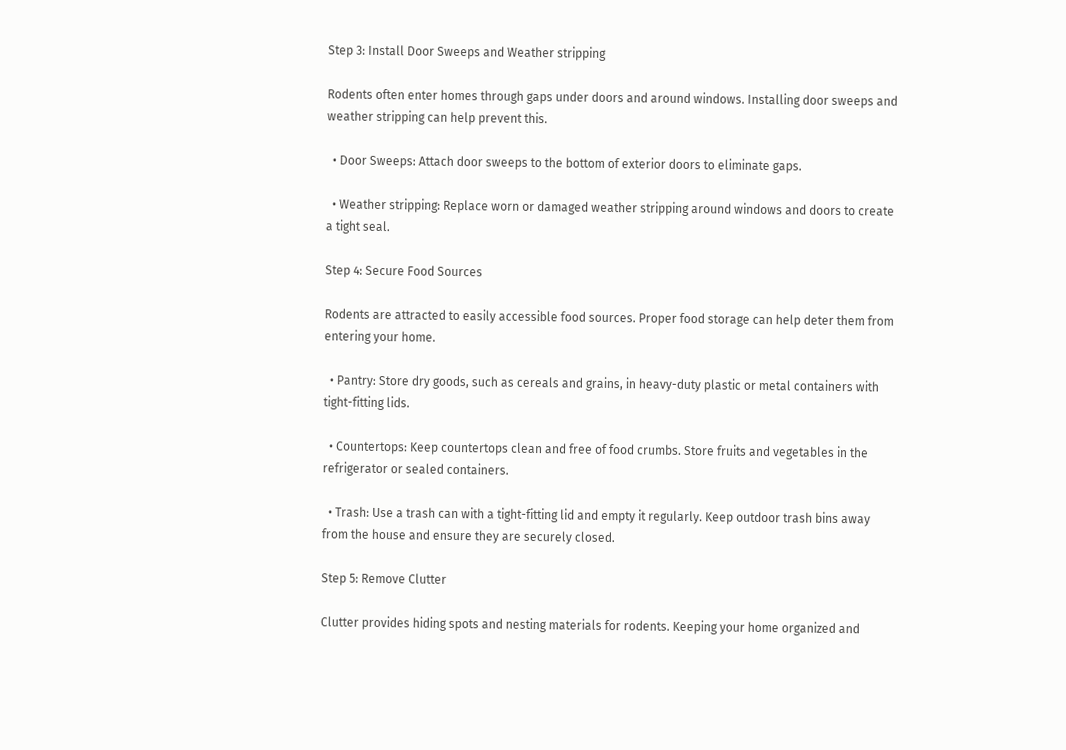Step 3: Install Door Sweeps and Weather stripping

Rodents often enter homes through gaps under doors and around windows. Installing door sweeps and weather stripping can help prevent this.

  • Door Sweeps: Attach door sweeps to the bottom of exterior doors to eliminate gaps.

  • Weather stripping: Replace worn or damaged weather stripping around windows and doors to create a tight seal.

Step 4: Secure Food Sources

Rodents are attracted to easily accessible food sources. Proper food storage can help deter them from entering your home.

  • Pantry: Store dry goods, such as cereals and grains, in heavy-duty plastic or metal containers with tight-fitting lids.

  • Countertops: Keep countertops clean and free of food crumbs. Store fruits and vegetables in the refrigerator or sealed containers.

  • Trash: Use a trash can with a tight-fitting lid and empty it regularly. Keep outdoor trash bins away from the house and ensure they are securely closed.

Step 5: Remove Clutter

Clutter provides hiding spots and nesting materials for rodents. Keeping your home organized and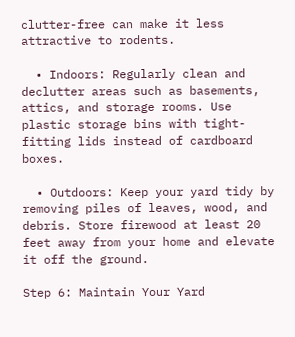clutter-free can make it less attractive to rodents.

  • Indoors: Regularly clean and declutter areas such as basements, attics, and storage rooms. Use plastic storage bins with tight-fitting lids instead of cardboard boxes.

  • Outdoors: Keep your yard tidy by removing piles of leaves, wood, and debris. Store firewood at least 20 feet away from your home and elevate it off the ground.

Step 6: Maintain Your Yard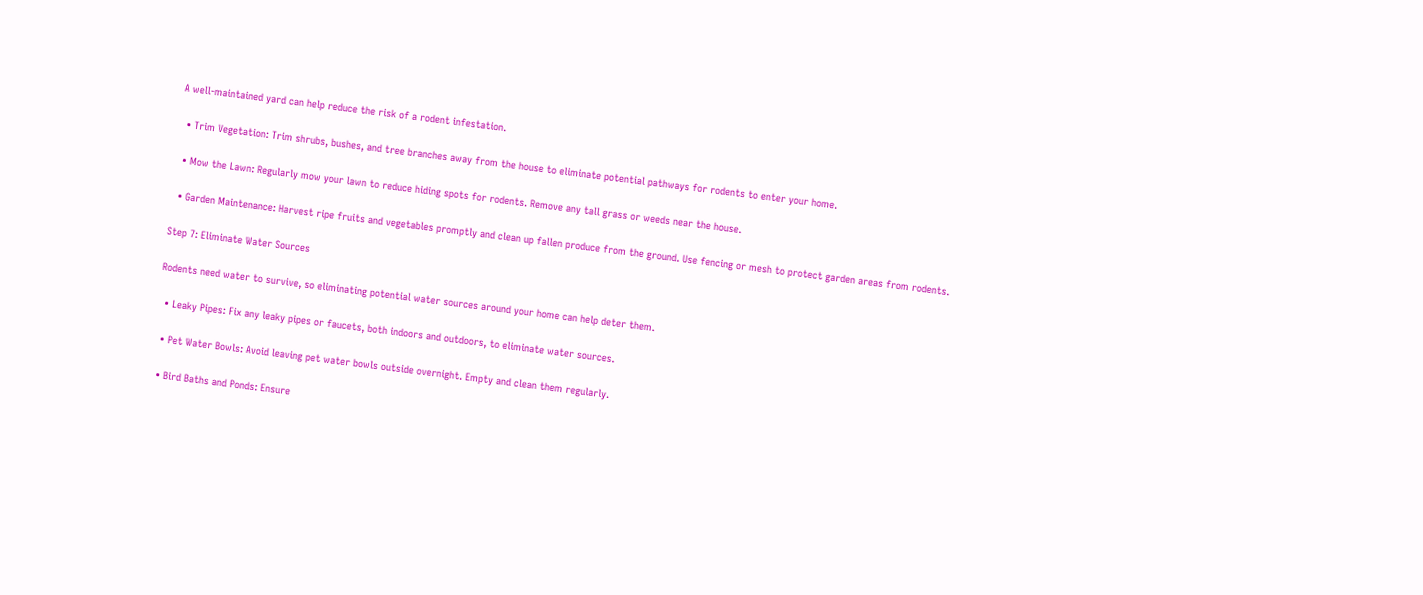A well-maintained yard can help reduce the risk of a rodent infestation.

  • Trim Vegetation: Trim shrubs, bushes, and tree branches away from the house to eliminate potential pathways for rodents to enter your home.

  • Mow the Lawn: Regularly mow your lawn to reduce hiding spots for rodents. Remove any tall grass or weeds near the house.

  • Garden Maintenance: Harvest ripe fruits and vegetables promptly and clean up fallen produce from the ground. Use fencing or mesh to protect garden areas from rodents.

Step 7: Eliminate Water Sources

Rodents need water to survive, so eliminating potential water sources around your home can help deter them.

  • Leaky Pipes: Fix any leaky pipes or faucets, both indoors and outdoors, to eliminate water sources.

  • Pet Water Bowls: Avoid leaving pet water bowls outside overnight. Empty and clean them regularly.

  • Bird Baths and Ponds: Ensure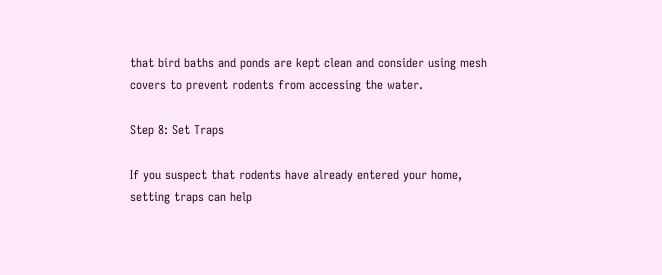that bird baths and ponds are kept clean and consider using mesh covers to prevent rodents from accessing the water.

Step 8: Set Traps

If you suspect that rodents have already entered your home, setting traps can help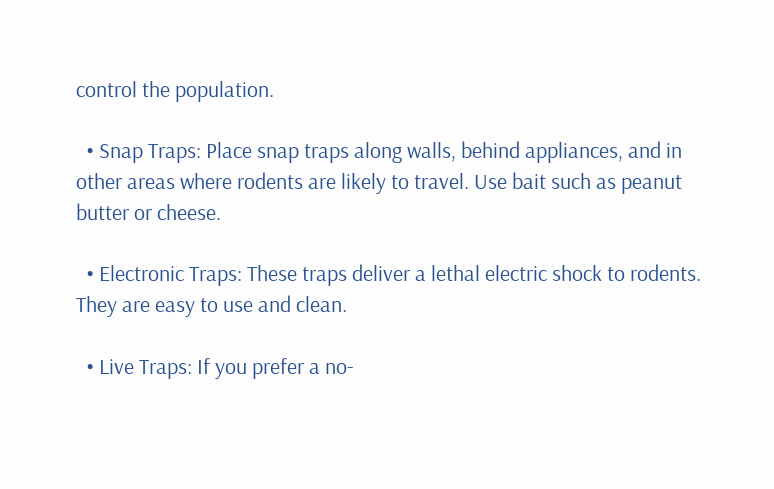control the population.

  • Snap Traps: Place snap traps along walls, behind appliances, and in other areas where rodents are likely to travel. Use bait such as peanut butter or cheese.

  • Electronic Traps: These traps deliver a lethal electric shock to rodents. They are easy to use and clean.

  • Live Traps: If you prefer a no-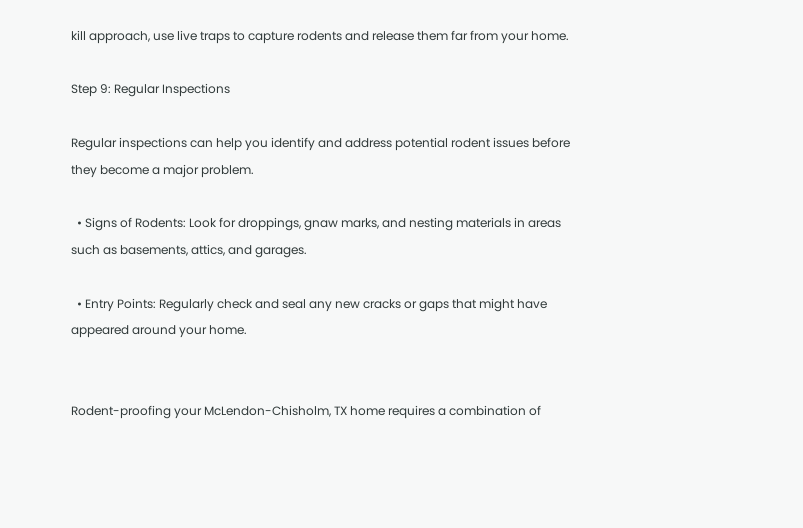kill approach, use live traps to capture rodents and release them far from your home.

Step 9: Regular Inspections

Regular inspections can help you identify and address potential rodent issues before they become a major problem.

  • Signs of Rodents: Look for droppings, gnaw marks, and nesting materials in areas such as basements, attics, and garages.

  • Entry Points: Regularly check and seal any new cracks or gaps that might have appeared around your home.


Rodent-proofing your McLendon-Chisholm, TX home requires a combination of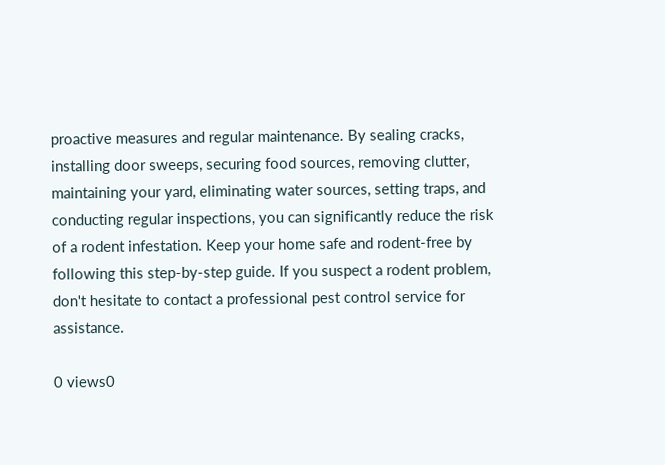proactive measures and regular maintenance. By sealing cracks, installing door sweeps, securing food sources, removing clutter, maintaining your yard, eliminating water sources, setting traps, and conducting regular inspections, you can significantly reduce the risk of a rodent infestation. Keep your home safe and rodent-free by following this step-by-step guide. If you suspect a rodent problem, don't hesitate to contact a professional pest control service for assistance.

0 views0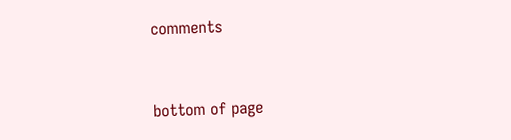comments


bottom of page